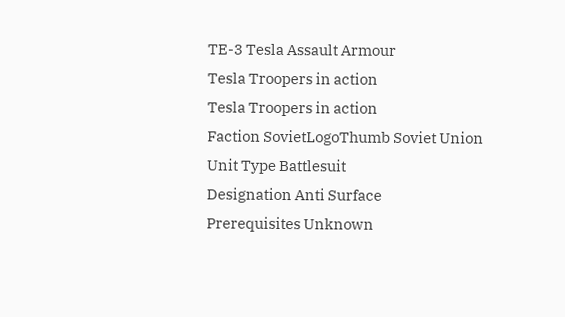TE-3 Tesla Assault Armour
Tesla Troopers in action
Tesla Troopers in action
Faction SovietLogoThumb Soviet Union
Unit Type Battlesuit
Designation Anti Surface
Prerequisites Unknown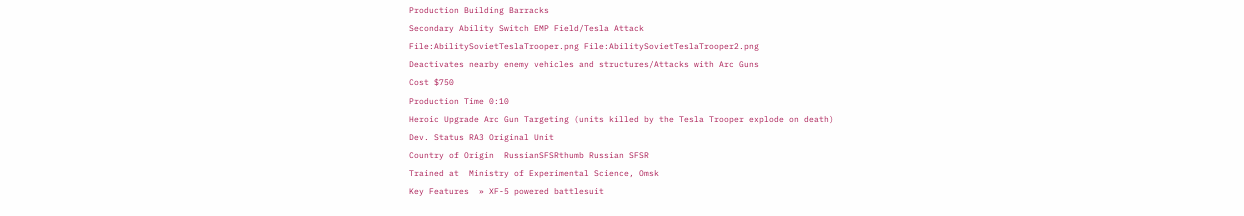Production Building Barracks
Secondary Ability Switch EMP Field/Tesla Attack
File:AbilitySovietTeslaTrooper.png File:AbilitySovietTeslaTrooper2.png
Deactivates nearby enemy vehicles and structures/Attacks with Arc Guns
Cost $750
Production Time 0:10
Heroic Upgrade Arc Gun Targeting (units killed by the Tesla Trooper explode on death)
Dev. Status RA3 Original Unit
Country of Origin  RussianSFSRthumb Russian SFSR
Trained at  Ministry of Experimental Science, Omsk
Key Features  » XF-5 powered battlesuit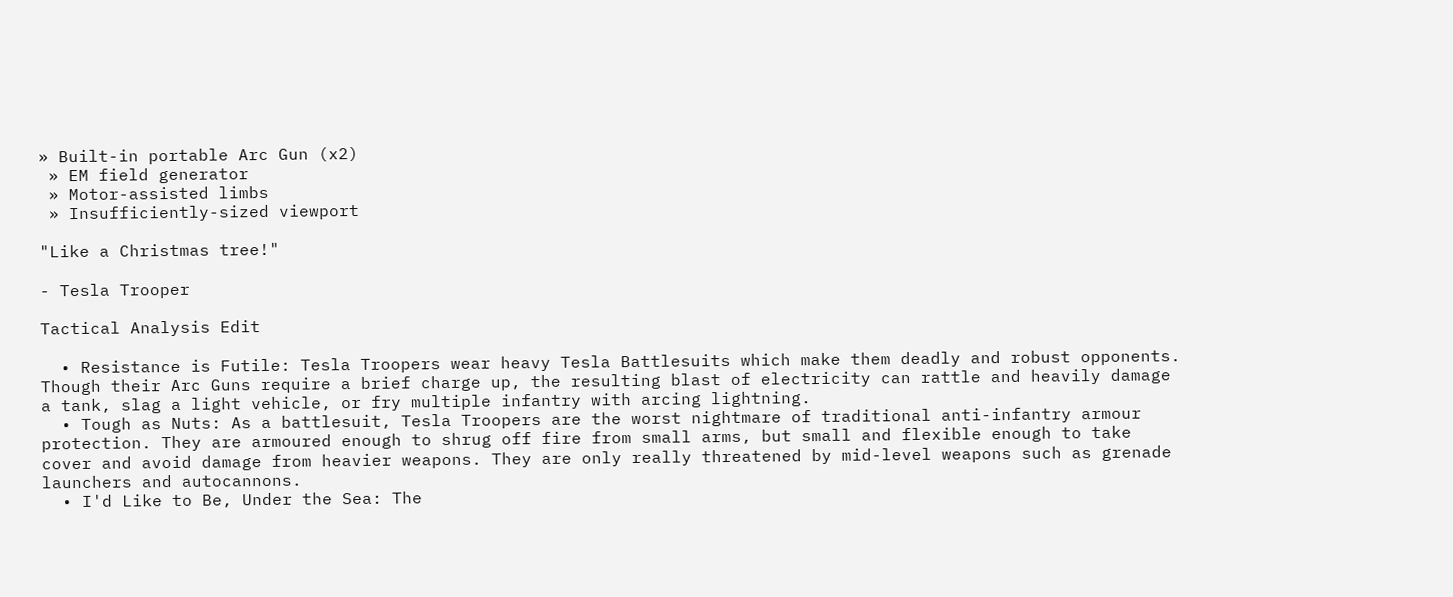» Built-in portable Arc Gun (x2)
 » EM field generator
 » Motor-assisted limbs
 » Insufficiently-sized viewport

"Like a Christmas tree!"

- Tesla Trooper

Tactical Analysis Edit

  • Resistance is Futile: Tesla Troopers wear heavy Tesla Battlesuits which make them deadly and robust opponents. Though their Arc Guns require a brief charge up, the resulting blast of electricity can rattle and heavily damage a tank, slag a light vehicle, or fry multiple infantry with arcing lightning.
  • Tough as Nuts: As a battlesuit, Tesla Troopers are the worst nightmare of traditional anti-infantry armour protection. They are armoured enough to shrug off fire from small arms, but small and flexible enough to take cover and avoid damage from heavier weapons. They are only really threatened by mid-level weapons such as grenade launchers and autocannons.
  • I'd Like to Be, Under the Sea: The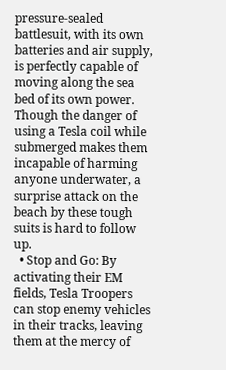pressure-sealed battlesuit, with its own batteries and air supply, is perfectly capable of moving along the sea bed of its own power. Though the danger of using a Tesla coil while submerged makes them incapable of harming anyone underwater, a surprise attack on the beach by these tough suits is hard to follow up.
  • Stop and Go: By activating their EM fields, Tesla Troopers can stop enemy vehicles in their tracks, leaving them at the mercy of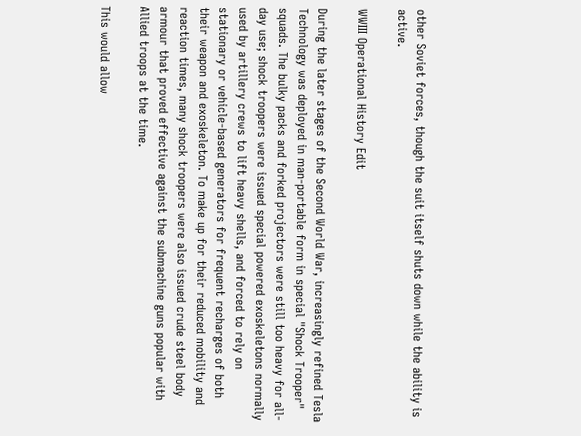other Soviet forces, though the suit itself shuts down while the ability is active.

WWIII Operational History Edit

During the later stages of the Second World War, increasingly refined Tesla Technology was deployed in man-portable form in special "Shock Trooper" squads. The bulky packs and forked projectors were still too heavy for all-day use; shock troopers were issued special powered exoskeletons normally used by artillery crews to lift heavy shells, and forced to rely on stationary or vehicle-based generators for frequent recharges of both their weapon and exoskeleton. To make up for their reduced mobility and reaction times, many shock troopers were also issued crude steel body armour that proved effective against the submachine guns popular with Allied troops at the time.

This would allow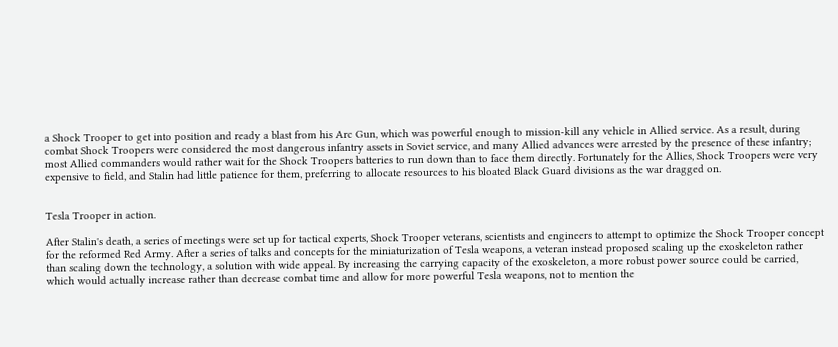a Shock Trooper to get into position and ready a blast from his Arc Gun, which was powerful enough to mission-kill any vehicle in Allied service. As a result, during combat Shock Troopers were considered the most dangerous infantry assets in Soviet service, and many Allied advances were arrested by the presence of these infantry; most Allied commanders would rather wait for the Shock Troopers batteries to run down than to face them directly. Fortunately for the Allies, Shock Troopers were very expensive to field, and Stalin had little patience for them, preferring to allocate resources to his bloated Black Guard divisions as the war dragged on.


Tesla Trooper in action.

After Stalin's death, a series of meetings were set up for tactical experts, Shock Trooper veterans, scientists and engineers to attempt to optimize the Shock Trooper concept for the reformed Red Army. After a series of talks and concepts for the miniaturization of Tesla weapons, a veteran instead proposed scaling up the exoskeleton rather than scaling down the technology, a solution with wide appeal. By increasing the carrying capacity of the exoskeleton, a more robust power source could be carried, which would actually increase rather than decrease combat time and allow for more powerful Tesla weapons, not to mention the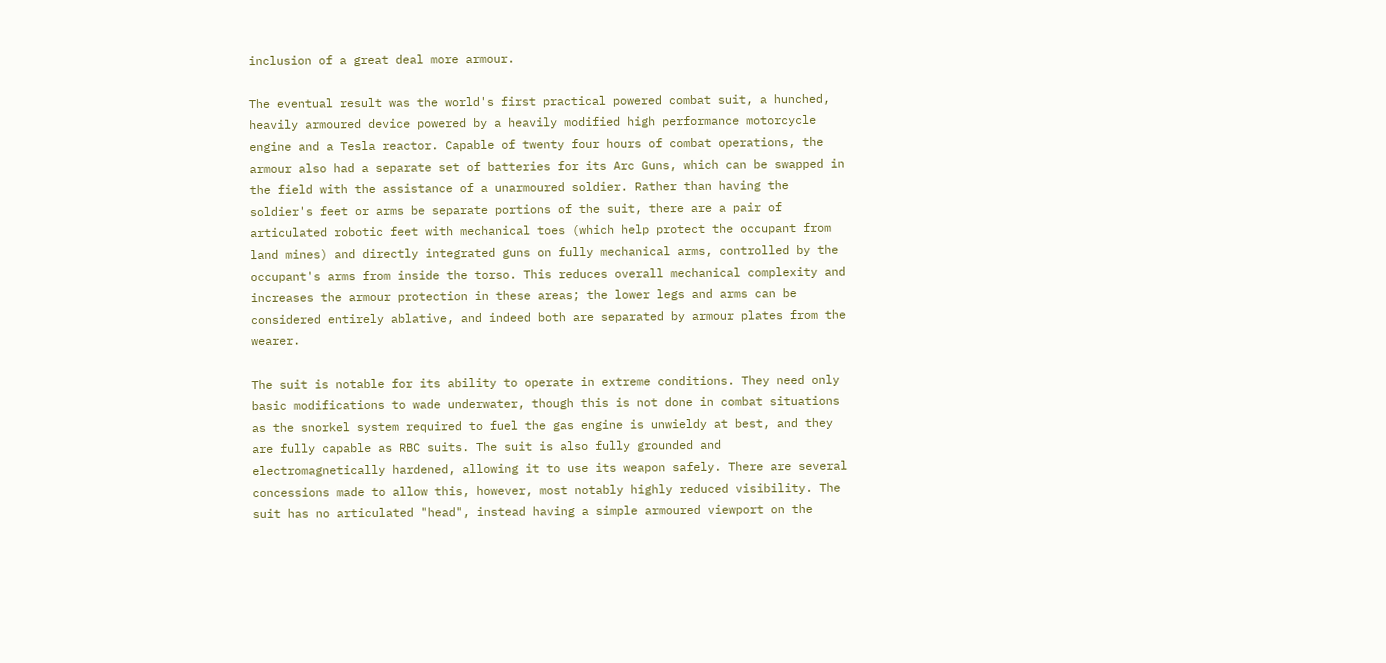inclusion of a great deal more armour.

The eventual result was the world's first practical powered combat suit, a hunched, heavily armoured device powered by a heavily modified high performance motorcycle engine and a Tesla reactor. Capable of twenty four hours of combat operations, the armour also had a separate set of batteries for its Arc Guns, which can be swapped in the field with the assistance of a unarmoured soldier. Rather than having the soldier's feet or arms be separate portions of the suit, there are a pair of articulated robotic feet with mechanical toes (which help protect the occupant from land mines) and directly integrated guns on fully mechanical arms, controlled by the occupant's arms from inside the torso. This reduces overall mechanical complexity and increases the armour protection in these areas; the lower legs and arms can be considered entirely ablative, and indeed both are separated by armour plates from the wearer.

The suit is notable for its ability to operate in extreme conditions. They need only basic modifications to wade underwater, though this is not done in combat situations as the snorkel system required to fuel the gas engine is unwieldy at best, and they are fully capable as RBC suits. The suit is also fully grounded and electromagnetically hardened, allowing it to use its weapon safely. There are several concessions made to allow this, however, most notably highly reduced visibility. The suit has no articulated "head", instead having a simple armoured viewport on the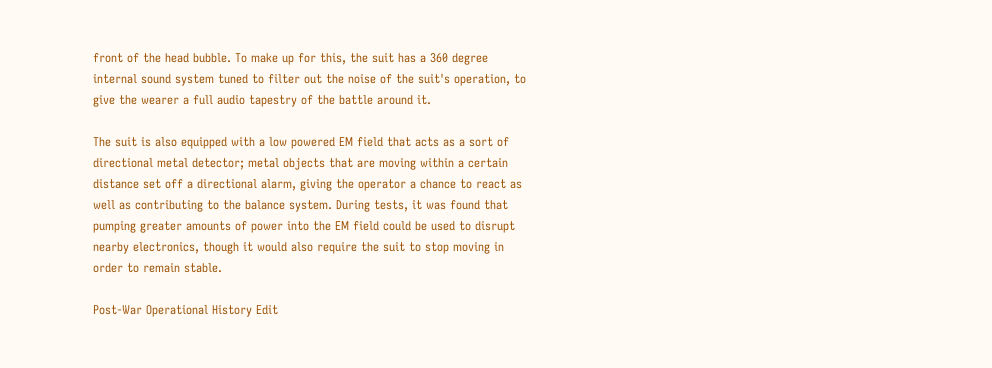front of the head bubble. To make up for this, the suit has a 360 degree internal sound system tuned to filter out the noise of the suit's operation, to give the wearer a full audio tapestry of the battle around it.

The suit is also equipped with a low powered EM field that acts as a sort of directional metal detector; metal objects that are moving within a certain distance set off a directional alarm, giving the operator a chance to react as well as contributing to the balance system. During tests, it was found that pumping greater amounts of power into the EM field could be used to disrupt nearby electronics, though it would also require the suit to stop moving in order to remain stable.

Post-War Operational History Edit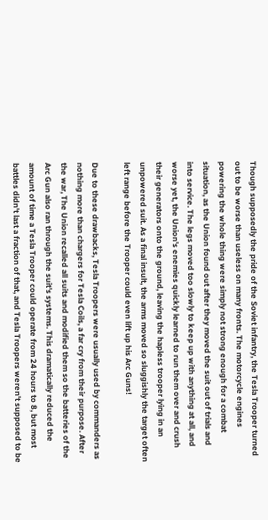Though supposedly the pride of the Soviet infantry, the Tesla Trooper turned out to be worse than useless on many fronts. The motorcycle engines powering the whole thing were simply not strong enough for a combat situation, as the Union found out after they moved the suit out of trials and into service. The legs moved too slowly to keep up with anything at all, and worse yet, the Union's enemies quickly learned to run them over and crush their generators onto the ground, leaving the hapless trooper lying in an unpowered suit. As a final insult, the arms moved so sluggishly the target often left range before the Trooper could even lift up his Arc Guns!

Due to these drawbacks, Tesla Troopers were usually used by commanders as nothing more than chargers for Tesla Coils, a far cry from their purpose. After the war, The Union recalled all suits and modified them so the batteries of the Arc Gun also ran through the suit's systems. This dramatically reduced the amount of time a Tesla Trooper could operate from 24 hours to 8, but most battles didn't last a fraction of that, and Tesla Troopers weren't supposed to be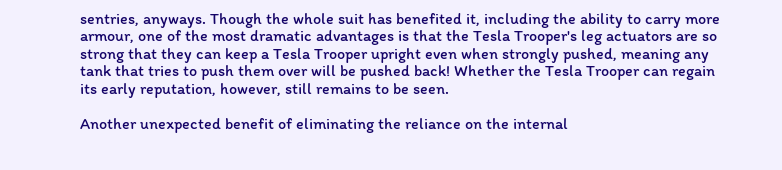sentries, anyways. Though the whole suit has benefited it, including the ability to carry more armour, one of the most dramatic advantages is that the Tesla Trooper's leg actuators are so strong that they can keep a Tesla Trooper upright even when strongly pushed, meaning any tank that tries to push them over will be pushed back! Whether the Tesla Trooper can regain its early reputation, however, still remains to be seen.

Another unexpected benefit of eliminating the reliance on the internal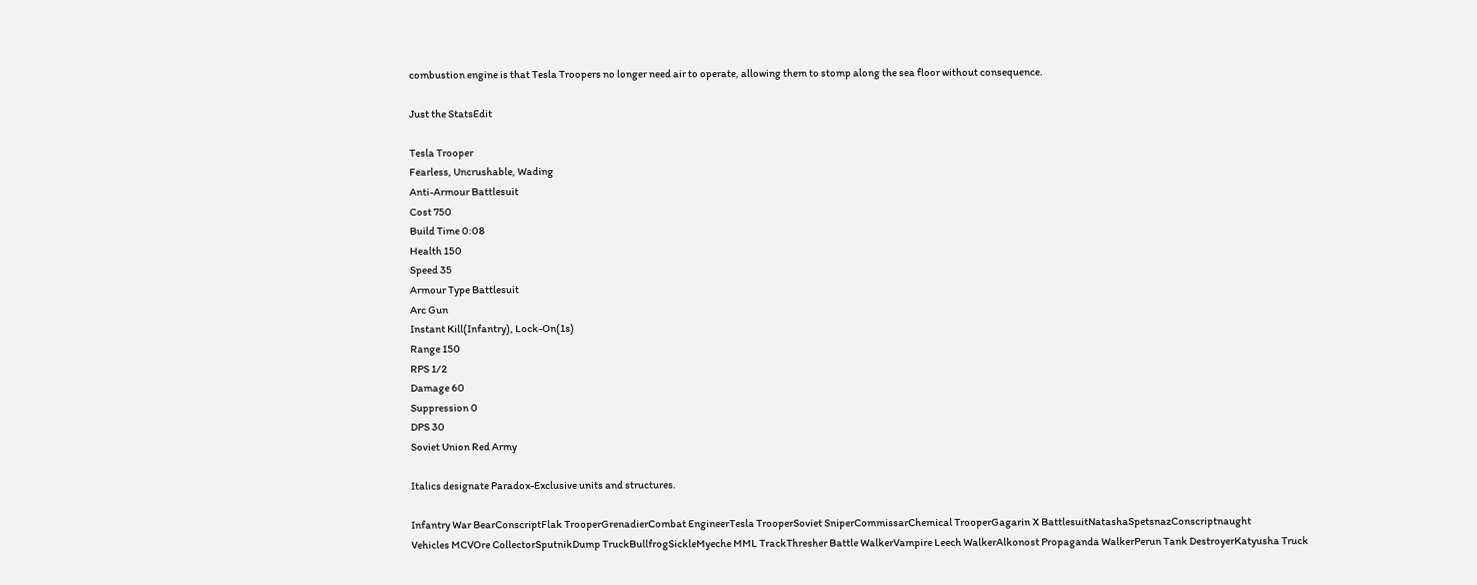combustion engine is that Tesla Troopers no longer need air to operate, allowing them to stomp along the sea floor without consequence.

Just the StatsEdit

Tesla Trooper
Fearless, Uncrushable, Wading
Anti-Armour Battlesuit
Cost 750
Build Time 0:08
Health 150
Speed 35
Armour Type Battlesuit
Arc Gun
Instant Kill(Infantry), Lock-On(1s)
Range 150
RPS 1/2
Damage 60
Suppression 0
DPS 30
Soviet Union Red Army

Italics designate Paradox-Exclusive units and structures.

Infantry War BearConscriptFlak TrooperGrenadierCombat EngineerTesla TrooperSoviet SniperCommissarChemical TrooperGagarin X BattlesuitNatashaSpetsnazConscriptnaught
Vehicles MCVOre CollectorSputnikDump TruckBullfrogSickleMyeche MML TrackThresher Battle WalkerVampire Leech WalkerAlkonost Propaganda WalkerPerun Tank DestroyerKatyusha Truck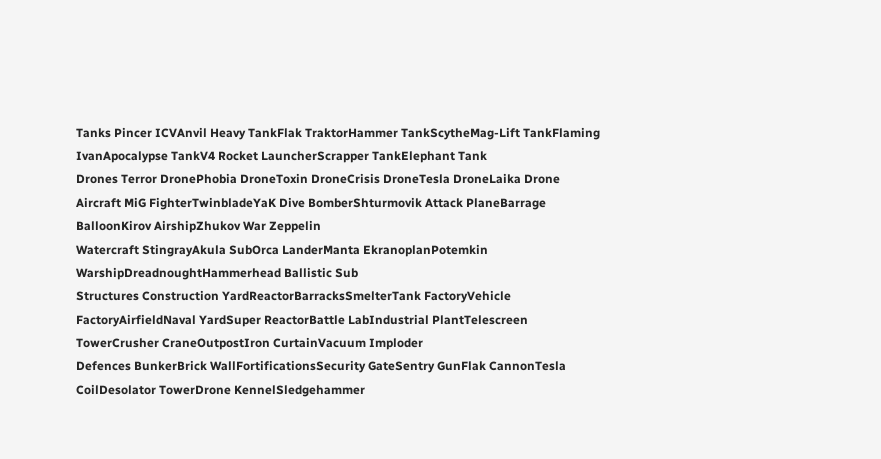Tanks Pincer ICVAnvil Heavy TankFlak TraktorHammer TankScytheMag-Lift TankFlaming IvanApocalypse TankV4 Rocket LauncherScrapper TankElephant Tank
Drones Terror DronePhobia DroneToxin DroneCrisis DroneTesla DroneLaika Drone
Aircraft MiG FighterTwinbladeYaK Dive BomberShturmovik Attack PlaneBarrage BalloonKirov AirshipZhukov War Zeppelin
Watercraft StingrayAkula SubOrca LanderManta EkranoplanPotemkin WarshipDreadnoughtHammerhead Ballistic Sub
Structures Construction YardReactorBarracksSmelterTank FactoryVehicle FactoryAirfieldNaval YardSuper ReactorBattle LabIndustrial PlantTelescreen TowerCrusher CraneOutpostIron CurtainVacuum Imploder
Defences BunkerBrick WallFortificationsSecurity GateSentry GunFlak CannonTesla CoilDesolator TowerDrone KennelSledgehammer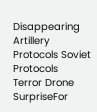Disappearing Artillery
Protocols Soviet Protocols
Terror Drone SurpriseFor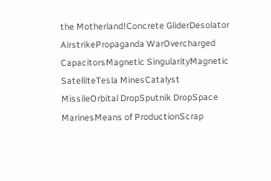the Motherland!Concrete GliderDesolator AirstrikePropaganda WarOvercharged CapacitorsMagnetic SingularityMagnetic SatelliteTesla MinesCatalyst MissileOrbital DropSputnik DropSpace MarinesMeans of ProductionScrap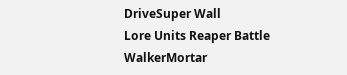DriveSuper Wall
Lore Units Reaper Battle WalkerMortar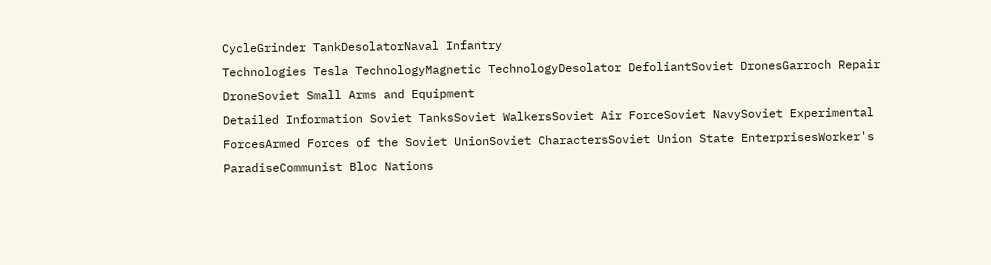CycleGrinder TankDesolatorNaval Infantry
Technologies Tesla TechnologyMagnetic TechnologyDesolator DefoliantSoviet DronesGarroch Repair DroneSoviet Small Arms and Equipment
Detailed Information Soviet TanksSoviet WalkersSoviet Air ForceSoviet NavySoviet Experimental ForcesArmed Forces of the Soviet UnionSoviet CharactersSoviet Union State EnterprisesWorker's ParadiseCommunist Bloc Nations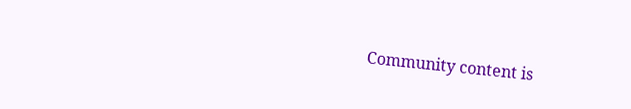Community content is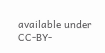available under CC-BY-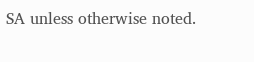SA unless otherwise noted.